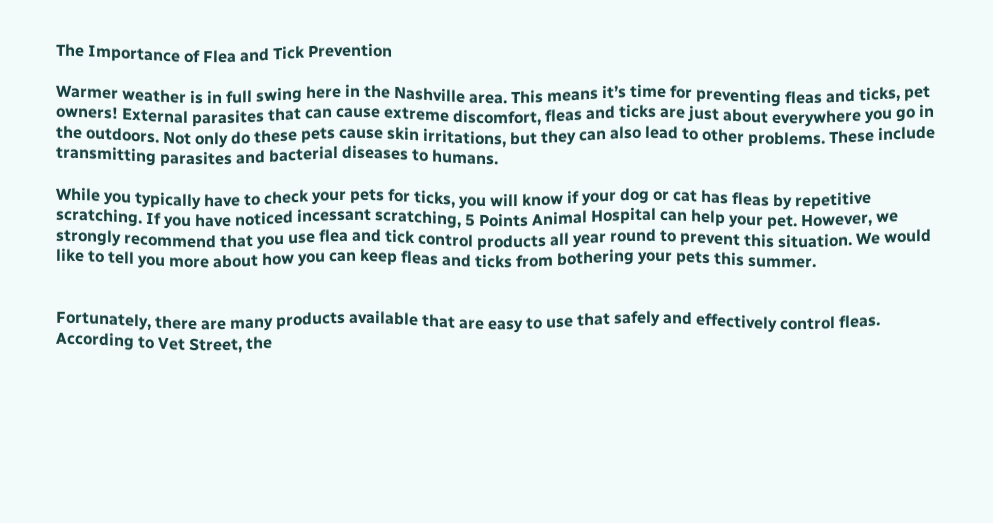The Importance of Flea and Tick Prevention

Warmer weather is in full swing here in the Nashville area. This means it’s time for preventing fleas and ticks, pet owners! External parasites that can cause extreme discomfort, fleas and ticks are just about everywhere you go in the outdoors. Not only do these pets cause skin irritations, but they can also lead to other problems. These include transmitting parasites and bacterial diseases to humans.

While you typically have to check your pets for ticks, you will know if your dog or cat has fleas by repetitive scratching. If you have noticed incessant scratching, 5 Points Animal Hospital can help your pet. However, we strongly recommend that you use flea and tick control products all year round to prevent this situation. We would like to tell you more about how you can keep fleas and ticks from bothering your pets this summer.


Fortunately, there are many products available that are easy to use that safely and effectively control fleas. According to Vet Street, the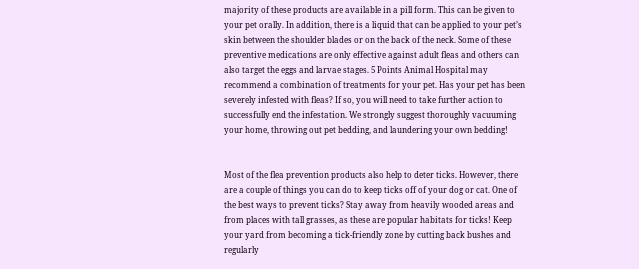majority of these products are available in a pill form. This can be given to your pet orally. In addition, there is a liquid that can be applied to your pet’s skin between the shoulder blades or on the back of the neck. Some of these preventive medications are only effective against adult fleas and others can also target the eggs and larvae stages. 5 Points Animal Hospital may recommend a combination of treatments for your pet. Has your pet has been severely infested with fleas? If so, you will need to take further action to successfully end the infestation. We strongly suggest thoroughly vacuuming your home, throwing out pet bedding, and laundering your own bedding!


Most of the flea prevention products also help to deter ticks. However, there are a couple of things you can do to keep ticks off of your dog or cat. One of the best ways to prevent ticks? Stay away from heavily wooded areas and from places with tall grasses, as these are popular habitats for ticks! Keep your yard from becoming a tick-friendly zone by cutting back bushes and regularly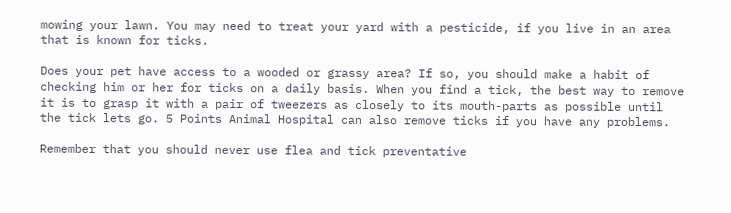mowing your lawn. You may need to treat your yard with a pesticide, if you live in an area that is known for ticks.

Does your pet have access to a wooded or grassy area? If so, you should make a habit of checking him or her for ticks on a daily basis. When you find a tick, the best way to remove it is to grasp it with a pair of tweezers as closely to its mouth-parts as possible until the tick lets go. 5 Points Animal Hospital can also remove ticks if you have any problems.

Remember that you should never use flea and tick preventative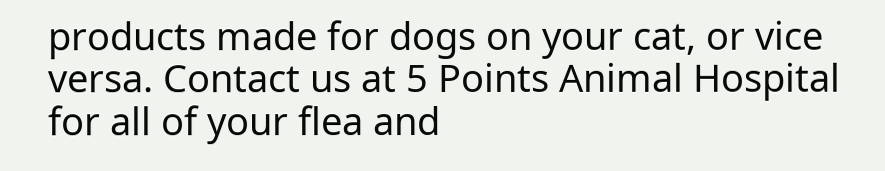products made for dogs on your cat, or vice versa. Contact us at 5 Points Animal Hospital for all of your flea and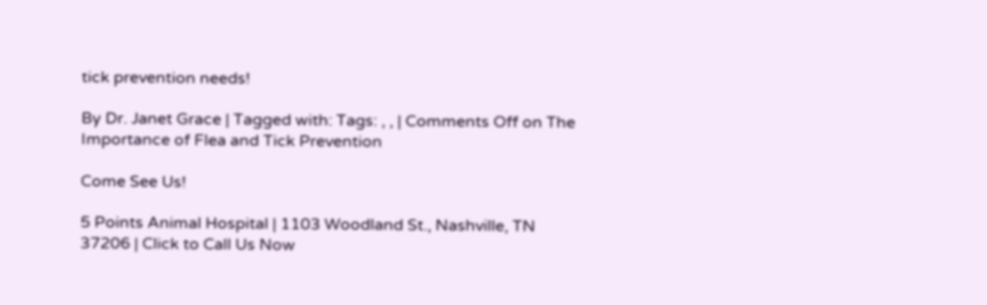tick prevention needs!

By Dr. Janet Grace | Tagged with: Tags: , , | Comments Off on The Importance of Flea and Tick Prevention

Come See Us!

5 Points Animal Hospital | 1103 Woodland St., Nashville, TN 37206 | Click to Call Us Now